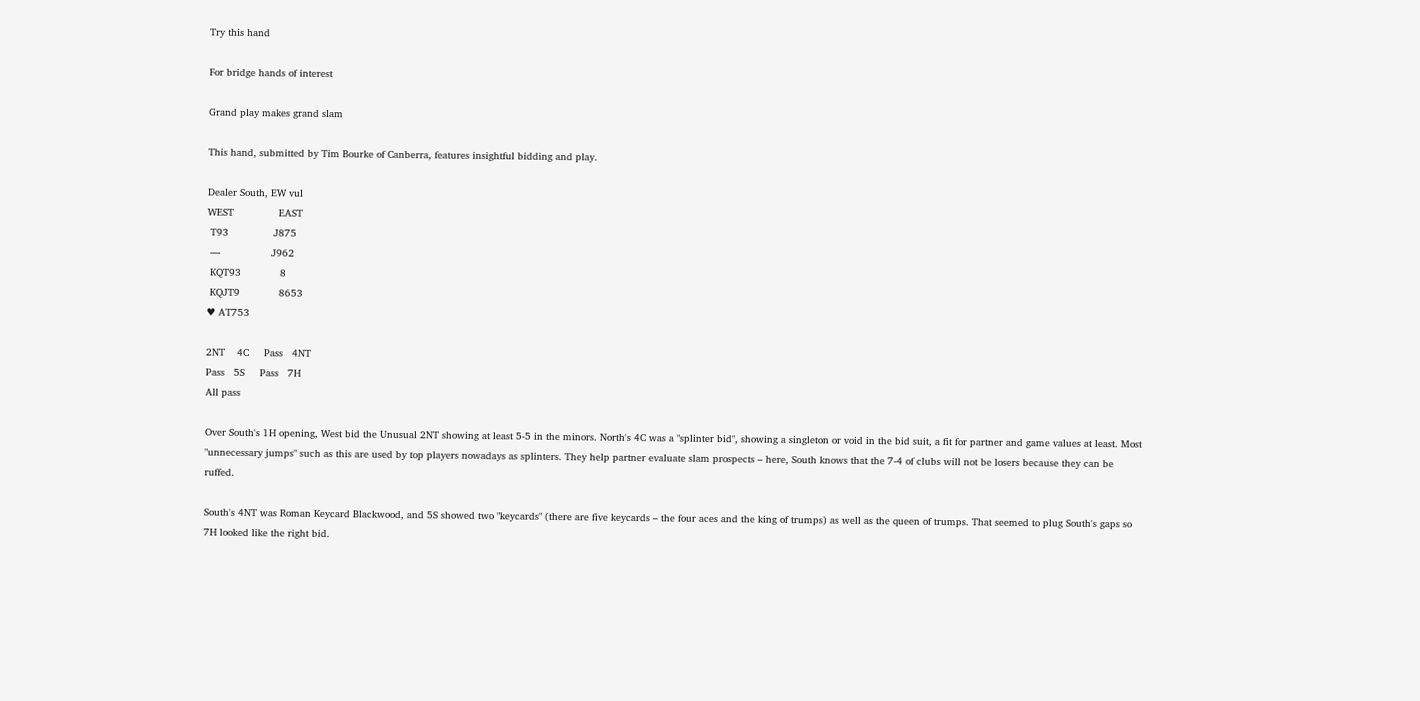Try this hand

For bridge hands of interest

Grand play makes grand slam

This hand, submitted by Tim Bourke of Canberra, features insightful bidding and play.

Dealer South, EW vul
WEST               EAST
 T93               J875
 —                 J962
 KQT93             8
 KQJT9             8653
♥ AT753

2NT    4C     Pass   4NT
Pass   5S     Pass   7H
All pass

Over South's 1H opening, West bid the Unusual 2NT showing at least 5-5 in the minors. North's 4C was a "splinter bid", showing a singleton or void in the bid suit, a fit for partner and game values at least. Most "unnecessary jumps" such as this are used by top players nowadays as splinters. They help partner evaluate slam prospects – here, South knows that the 7-4 of clubs will not be losers because they can be ruffed.

South's 4NT was Roman Keycard Blackwood, and 5S showed two "keycards" (there are five keycards – the four aces and the king of trumps) as well as the queen of trumps. That seemed to plug South's gaps so 7H looked like the right bid.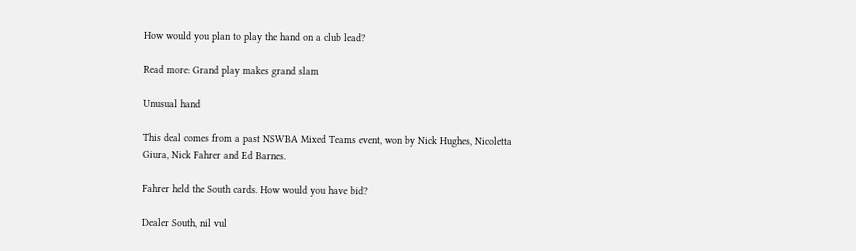How would you plan to play the hand on a club lead?

Read more: Grand play makes grand slam

Unusual hand

This deal comes from a past NSWBA Mixed Teams event, won by Nick Hughes, Nicoletta Giura, Nick Fahrer and Ed Barnes.

Fahrer held the South cards. How would you have bid?

Dealer South, nil vul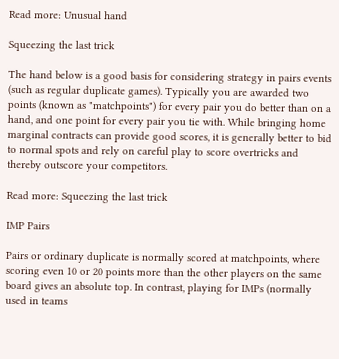Read more: Unusual hand

Squeezing the last trick

The hand below is a good basis for considering strategy in pairs events (such as regular duplicate games). Typically you are awarded two points (known as "matchpoints") for every pair you do better than on a hand, and one point for every pair you tie with. While bringing home marginal contracts can provide good scores, it is generally better to bid to normal spots and rely on careful play to score overtricks and thereby outscore your competitors.

Read more: Squeezing the last trick

IMP Pairs

Pairs or ordinary duplicate is normally scored at matchpoints, where scoring even 10 or 20 points more than the other players on the same board gives an absolute top. In contrast, playing for IMPs (normally used in teams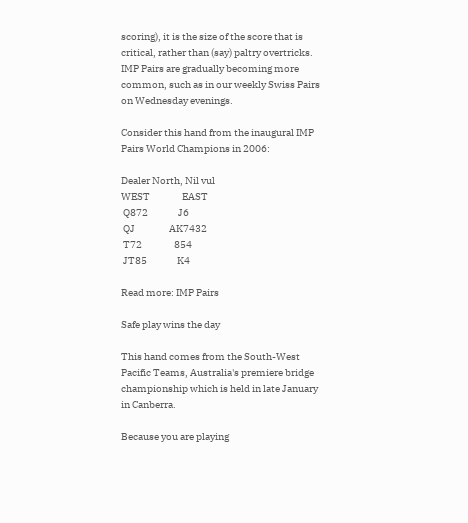scoring), it is the size of the score that is critical, rather than (say) paltry overtricks. IMP Pairs are gradually becoming more common, such as in our weekly Swiss Pairs on Wednesday evenings.

Consider this hand from the inaugural IMP Pairs World Champions in 2006:

Dealer North, Nil vul
WEST                EAST
 Q872               J6
 QJ                 AK7432
 T72                854
 JT85               K4

Read more: IMP Pairs

Safe play wins the day

This hand comes from the South-West Pacific Teams, Australia's premiere bridge championship which is held in late January in Canberra.

Because you are playing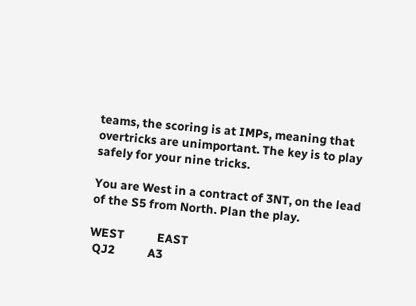teams, the scoring is at IMPs, meaning that overtricks are unimportant. The key is to play safely for your nine tricks.

You are West in a contract of 3NT, on the lead of the S5 from North. Plan the play.

WEST           EAST
 QJ2           A3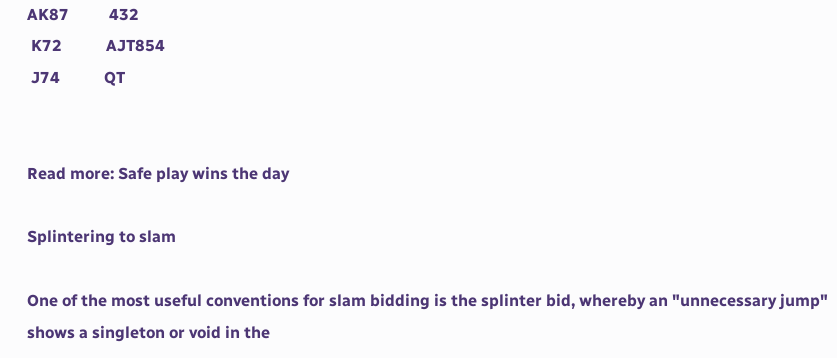AK87          432
 K72           AJT854
 J74           QT


Read more: Safe play wins the day

Splintering to slam

One of the most useful conventions for slam bidding is the splinter bid, whereby an "unnecessary jump" shows a singleton or void in the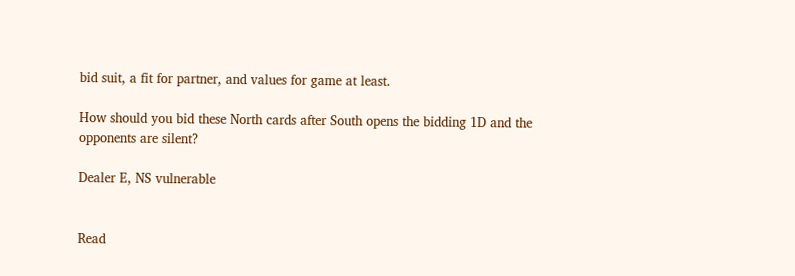bid suit, a fit for partner, and values for game at least.

How should you bid these North cards after South opens the bidding 1D and the opponents are silent?

Dealer E, NS vulnerable


Read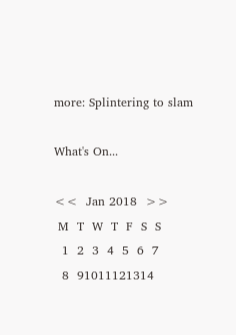more: Splintering to slam

What's On...

<<  Jan 2018  >>
 M  T  W  T  F  S  S
  1  2  3  4  5  6  7
  8  91011121314